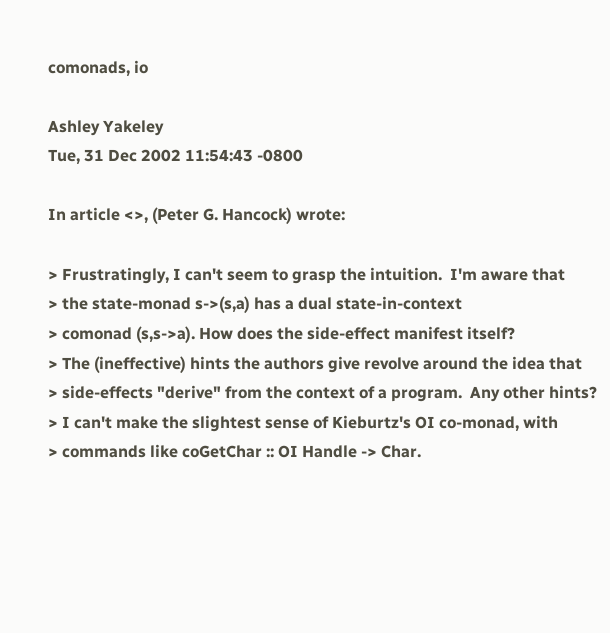comonads, io

Ashley Yakeley
Tue, 31 Dec 2002 11:54:43 -0800

In article <>, (Peter G. Hancock) wrote:

> Frustratingly, I can't seem to grasp the intuition.  I'm aware that
> the state-monad s->(s,a) has a dual state-in-context
> comonad (s,s->a). How does the side-effect manifest itself?
> The (ineffective) hints the authors give revolve around the idea that
> side-effects "derive" from the context of a program.  Any other hints?
> I can't make the slightest sense of Kieburtz's OI co-monad, with
> commands like coGetChar :: OI Handle -> Char.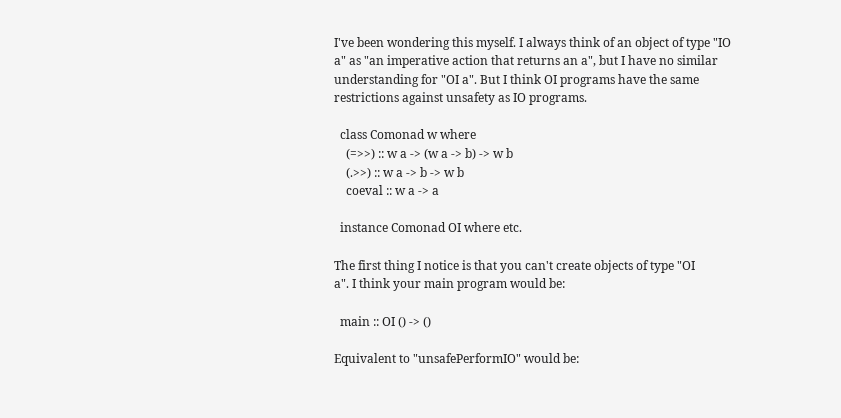I've been wondering this myself. I always think of an object of type "IO
a" as "an imperative action that returns an a", but I have no similar
understanding for "OI a". But I think OI programs have the same
restrictions against unsafety as IO programs.

  class Comonad w where
    (=>>) :: w a -> (w a -> b) -> w b
    (.>>) :: w a -> b -> w b
    coeval :: w a -> a

  instance Comonad OI where etc.

The first thing I notice is that you can't create objects of type "OI
a". I think your main program would be:

  main :: OI () -> ()

Equivalent to "unsafePerformIO" would be: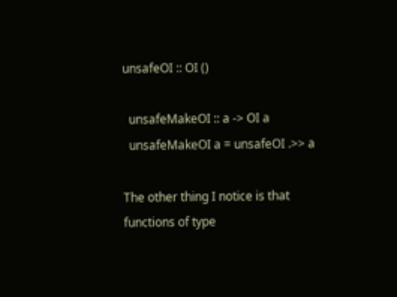unsafeOI :: OI ()

  unsafeMakeOI :: a -> OI a
  unsafeMakeOI a = unsafeOI .>> a

The other thing I notice is that functions of type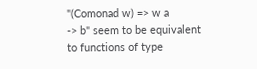"(Comonad w) => w a
-> b" seem to be equivalent to functions of type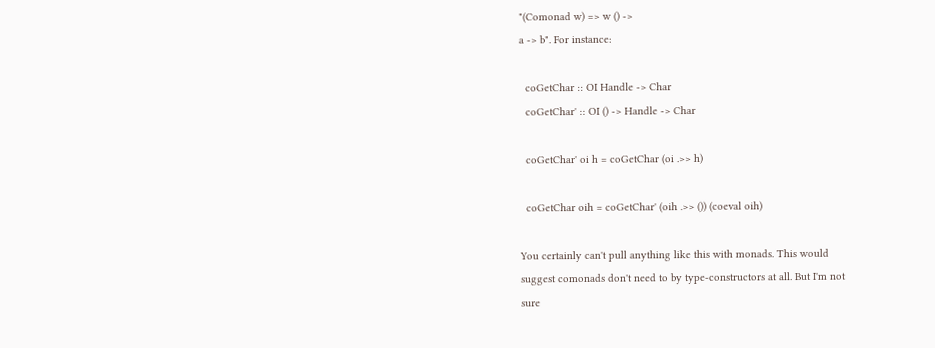"(Comonad w) => w () ->
a -> b". For instance:

  coGetChar :: OI Handle -> Char
  coGetChar' :: OI () -> Handle -> Char

  coGetChar' oi h = coGetChar (oi .>> h)

  coGetChar oih = coGetChar' (oih .>> ()) (coeval oih)

You certainly can't pull anything like this with monads. This would
suggest comonads don't need to by type-constructors at all. But I'm not
sure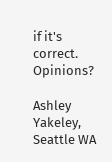if it's correct. Opinions?

Ashley Yakeley, Seattle WA